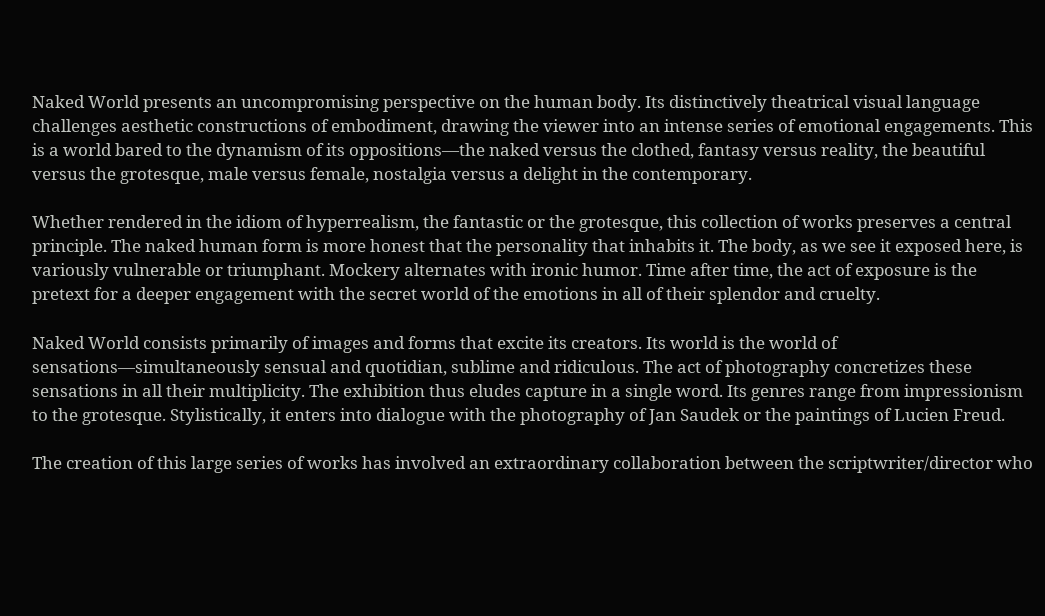Naked World presents an uncompromising perspective on the human body. Its distinctively theatrical visual language challenges aesthetic constructions of embodiment, drawing the viewer into an intense series of emotional engagements. This is a world bared to the dynamism of its oppositions—the naked versus the clothed, fantasy versus reality, the beautiful versus the grotesque, male versus female, nostalgia versus a delight in the contemporary.

Whether rendered in the idiom of hyperrealism, the fantastic or the grotesque, this collection of works preserves a central principle. The naked human form is more honest that the personality that inhabits it. The body, as we see it exposed here, is variously vulnerable or triumphant. Mockery alternates with ironic humor. Time after time, the act of exposure is the pretext for a deeper engagement with the secret world of the emotions in all of their splendor and cruelty.

Naked World consists primarily of images and forms that excite its creators. Its world is the world of sensations—simultaneously sensual and quotidian, sublime and ridiculous. The act of photography concretizes these sensations in all their multiplicity. The exhibition thus eludes capture in a single word. Its genres range from impressionism to the grotesque. Stylistically, it enters into dialogue with the photography of Jan Saudek or the paintings of Lucien Freud.

The creation of this large series of works has involved an extraordinary collaboration between the scriptwriter/director who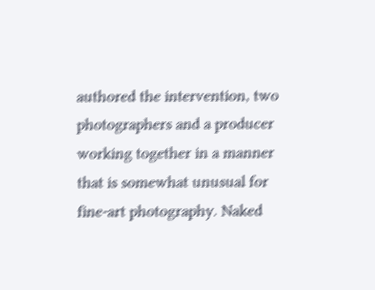authored the intervention, two photographers and a producer working together in a manner that is somewhat unusual for fine-art photography. Naked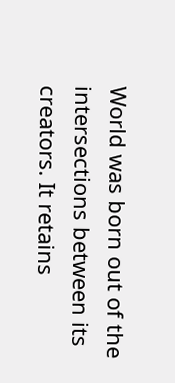World was born out of the intersections between its creators. It retains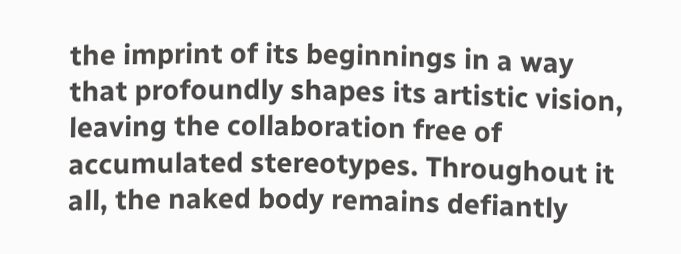the imprint of its beginnings in a way that profoundly shapes its artistic vision, leaving the collaboration free of accumulated stereotypes. Throughout it all, the naked body remains defiantly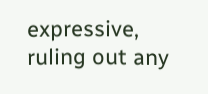expressive, ruling out any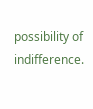possibility of indifference.